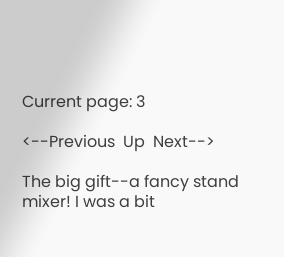Current page: 3

<--Previous  Up  Next-->

The big gift--a fancy stand mixer! I was a bit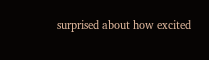surprised about how excited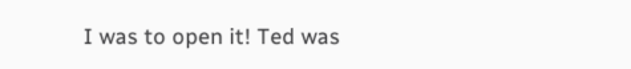I was to open it! Ted was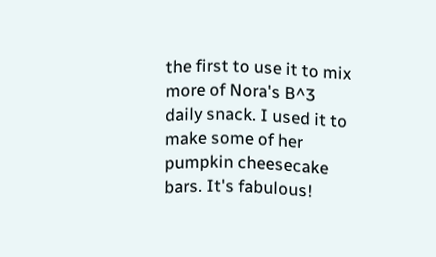the first to use it to mix more of Nora's B^3 daily snack. I used it to make some of her pumpkin cheesecake bars. It's fabulous!